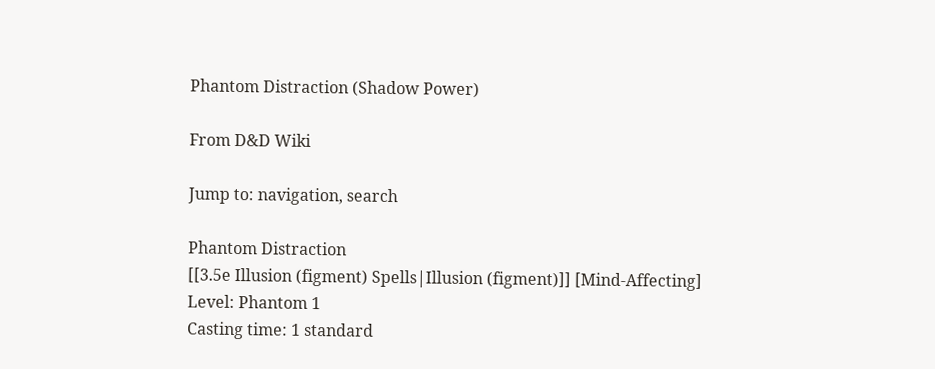Phantom Distraction (Shadow Power)

From D&D Wiki

Jump to: navigation, search

Phantom Distraction
[[3.5e Illusion (figment) Spells|Illusion (figment)]] [Mind-Affecting]
Level: Phantom 1
Casting time: 1 standard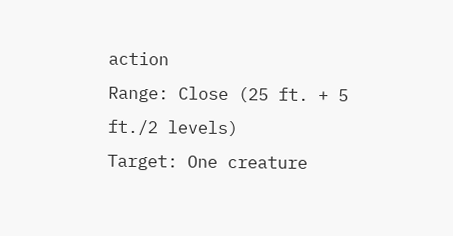action
Range: Close (25 ft. + 5 ft./2 levels)
Target: One creature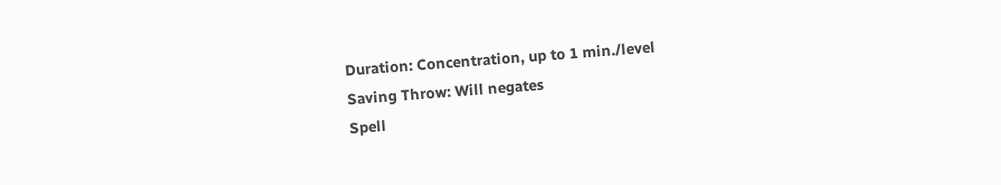Duration: Concentration, up to 1 min./level
Saving Throw: Will negates
Spell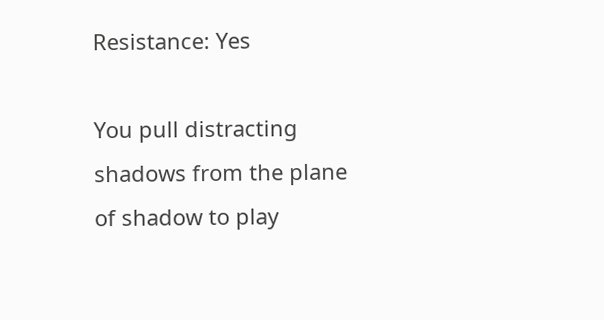Resistance: Yes

You pull distracting shadows from the plane of shadow to play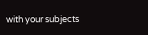with your subjects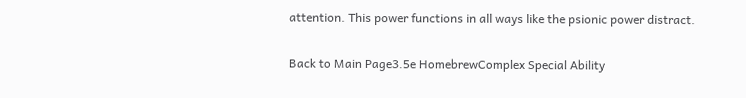attention. This power functions in all ways like the psionic power distract.

Back to Main Page3.5e HomebrewComplex Special Ability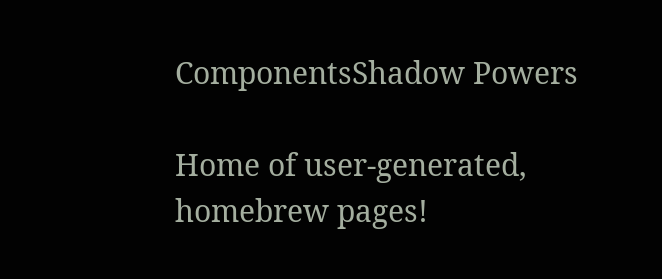ComponentsShadow Powers

Home of user-generated,
homebrew pages!